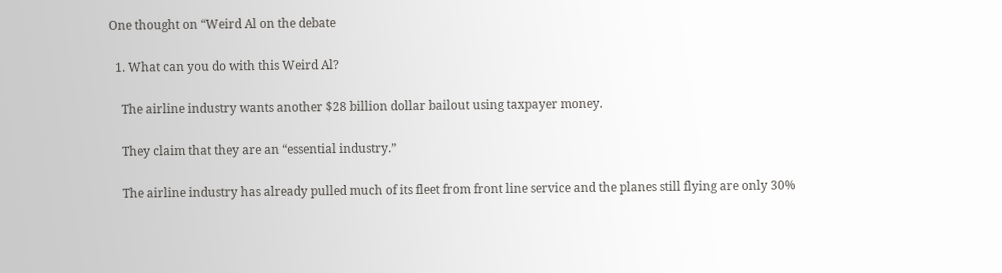One thought on “Weird Al on the debate

  1. What can you do with this Weird Al?

    The airline industry wants another $28 billion dollar bailout using taxpayer money.

    They claim that they are an “essential industry.”

    The airline industry has already pulled much of its fleet from front line service and the planes still flying are only 30%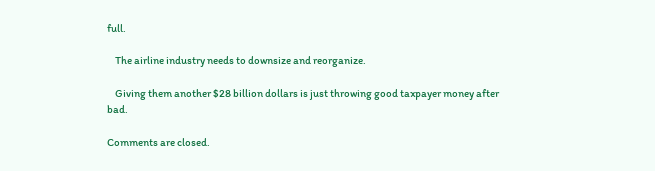full.

    The airline industry needs to downsize and reorganize.

    Giving them another $28 billion dollars is just throwing good taxpayer money after bad.

Comments are closed.